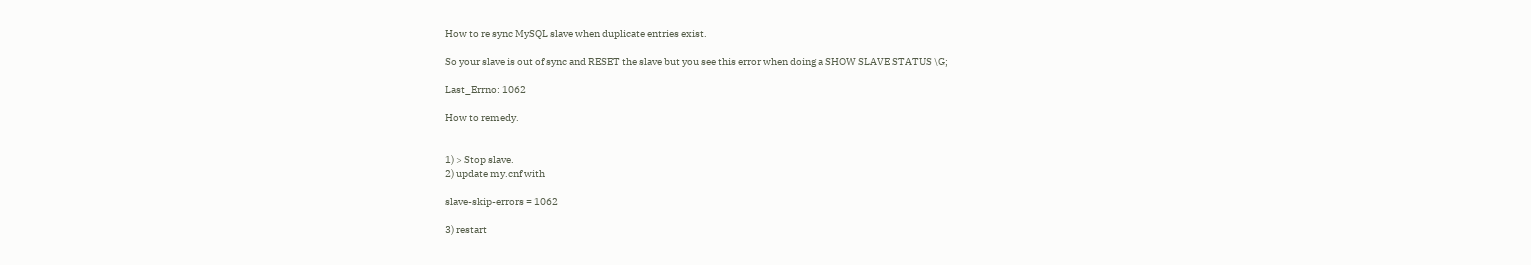How to re sync MySQL slave when duplicate entries exist.

So your slave is out of sync and RESET the slave but you see this error when doing a SHOW SLAVE STATUS \G;

Last_Errno: 1062

How to remedy.


1) > Stop slave.
2) update my.cnf with

slave-skip-errors = 1062

3) restart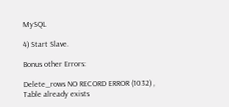MySQL

4) Start Slave.

Bonus other Errors:

Delete_rows NO RECORD ERROR (1032) , Table already exists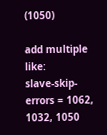(1050)

add multiple like:
slave-skip-errors = 1062, 1032, 1050